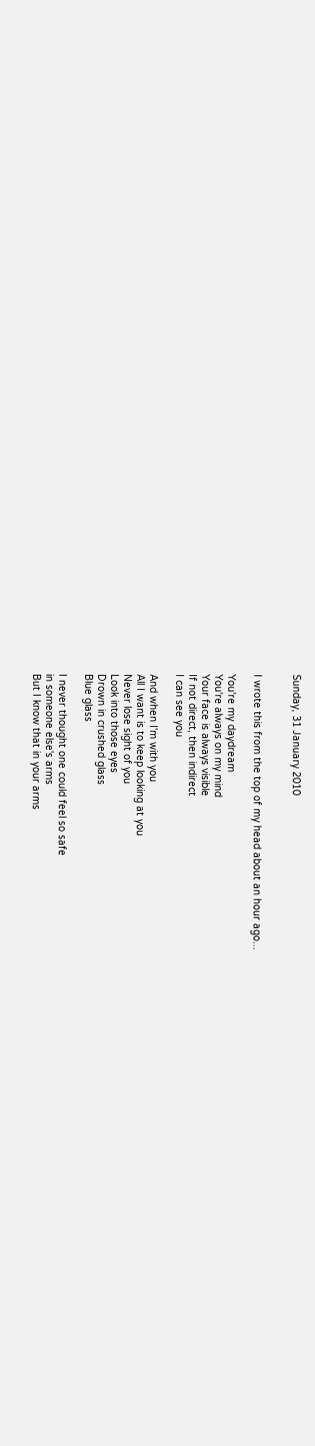Sunday, 31 January 2010


I wrote this from the top of my head about an hour ago...

You're my daydream
You're always on my mind
Your face is always visible
If not direct, then indirect
I can see you

And when I'm with you
All I want is to keep looking at you
Never lose sight of you
Look into those eyes
Drown in crushed glass
Blue glass

I never thought one could feel so safe
in someone else's arms
But I know that in your arms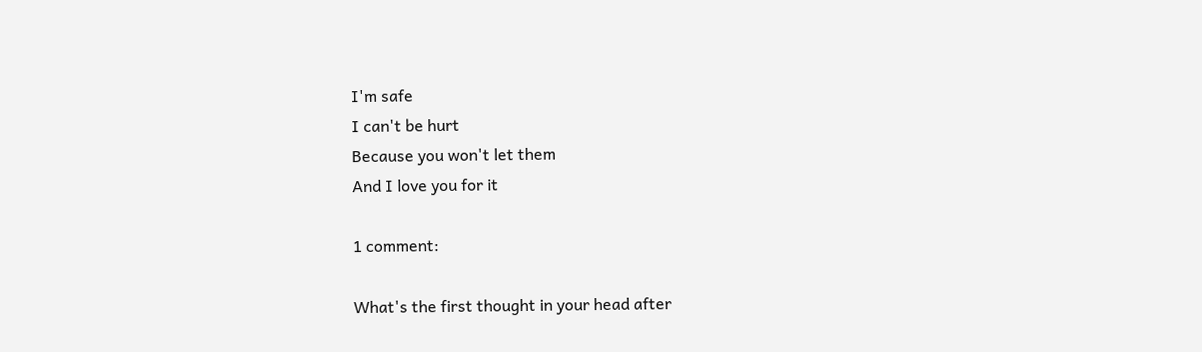I'm safe
I can't be hurt
Because you won't let them
And I love you for it

1 comment:

What's the first thought in your head after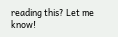reading this? Let me know!